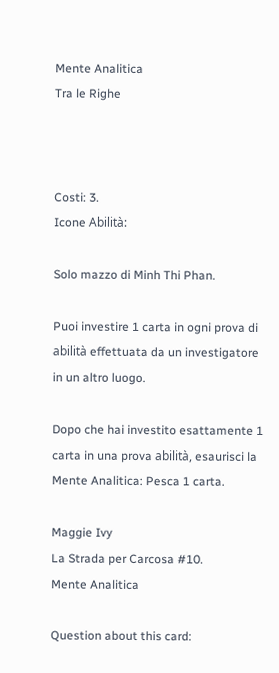Mente Analitica
Tra le Righe



Costi: 3.
Icone Abilità:

Solo mazzo di Minh Thi Phan.

Puoi investire 1 carta in ogni prova di abilità effettuata da un investigatore in un altro luogo.

Dopo che hai investito esattamente 1 carta in una prova abilità, esaurisci la Mente Analitica: Pesca 1 carta.

Maggie Ivy
La Strada per Carcosa #10.
Mente Analitica

Question about this card: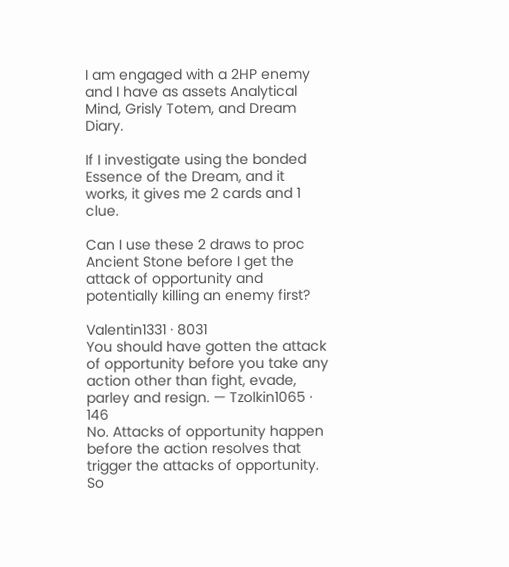I am engaged with a 2HP enemy and I have as assets Analytical Mind, Grisly Totem, and Dream Diary.

If I investigate using the bonded Essence of the Dream, and it works, it gives me 2 cards and 1 clue.

Can I use these 2 draws to proc Ancient Stone before I get the attack of opportunity and potentially killing an enemy first?

Valentin1331 · 8031
You should have gotten the attack of opportunity before you take any action other than fight, evade, parley and resign. — Tzolkin1065 · 146
No. Attacks of opportunity happen before the action resolves that trigger the attacks of opportunity. So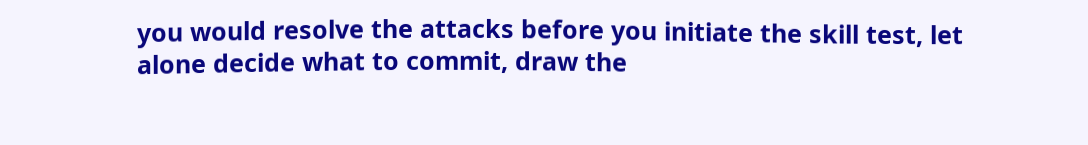you would resolve the attacks before you initiate the skill test, let alone decide what to commit, draw the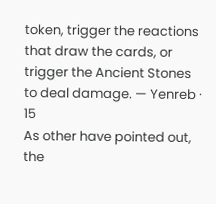token, trigger the reactions that draw the cards, or trigger the Ancient Stones to deal damage. — Yenreb · 15
As other have pointed out, the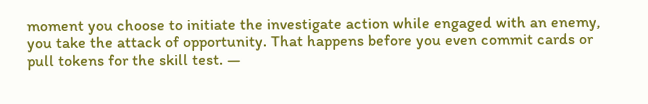moment you choose to initiate the investigate action while engaged with an enemy, you take the attack of opportunity. That happens before you even commit cards or pull tokens for the skill test. —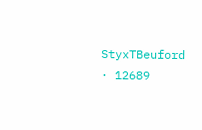StyxTBeuford · 12689